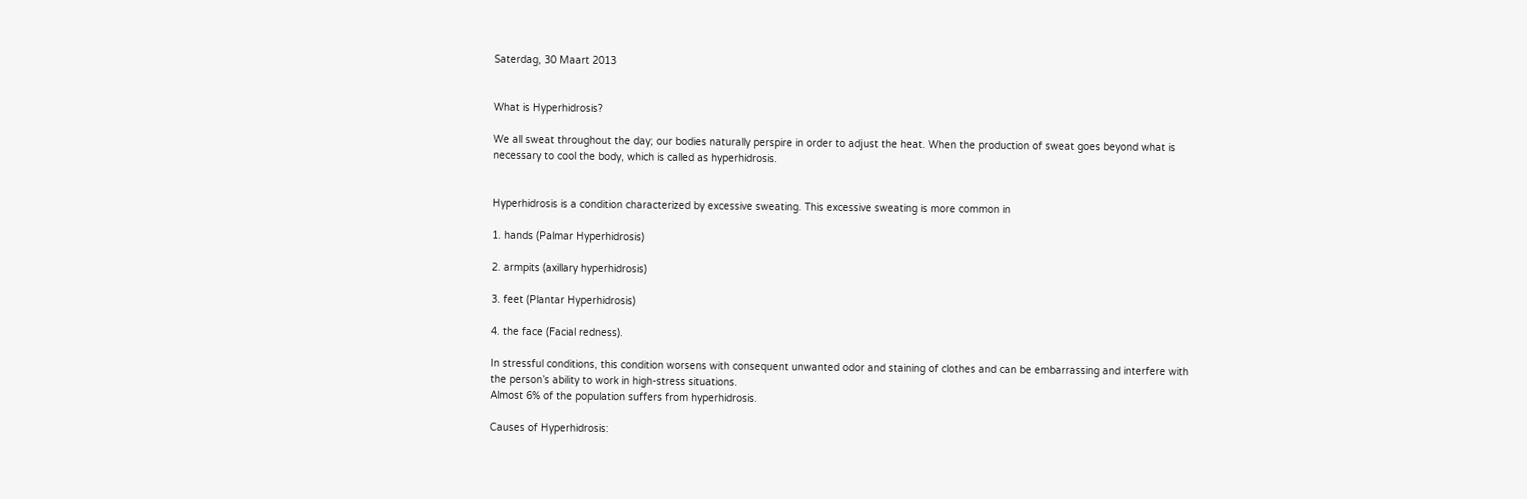Saterdag, 30 Maart 2013


What is Hyperhidrosis?

We all sweat throughout the day; our bodies naturally perspire in order to adjust the heat. When the production of sweat goes beyond what is necessary to cool the body, which is called as hyperhidrosis.


Hyperhidrosis is a condition characterized by excessive sweating. This excessive sweating is more common in

1. hands (Palmar Hyperhidrosis)

2. armpits (axillary hyperhidrosis)

3. feet (Plantar Hyperhidrosis)

4. the face (Facial redness).

In stressful conditions, this condition worsens with consequent unwanted odor and staining of clothes and can be embarrassing and interfere with the person’s ability to work in high-stress situations.
Almost 6% of the population suffers from hyperhidrosis.

Causes of Hyperhidrosis: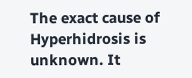The exact cause of Hyperhidrosis is unknown. It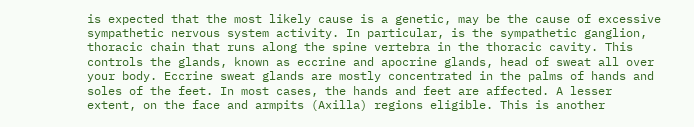is expected that the most likely cause is a genetic, may be the cause of excessive sympathetic nervous system activity. In particular, is the sympathetic ganglion, thoracic chain that runs along the spine vertebra in the thoracic cavity. This controls the glands, known as eccrine and apocrine glands, head of sweat all over your body. Eccrine sweat glands are mostly concentrated in the palms of hands and soles of the feet. In most cases, the hands and feet are affected. A lesser extent, on the face and armpits (Axilla) regions eligible. This is another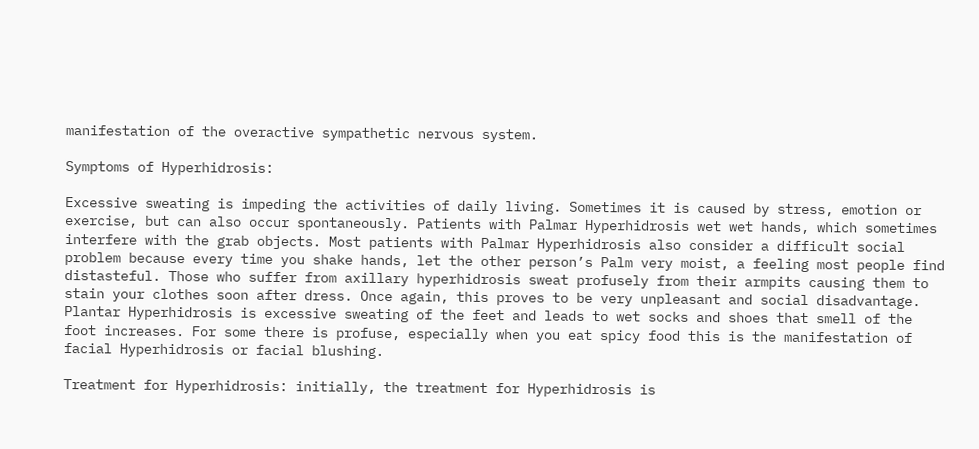manifestation of the overactive sympathetic nervous system.

Symptoms of Hyperhidrosis:

Excessive sweating is impeding the activities of daily living. Sometimes it is caused by stress, emotion or exercise, but can also occur spontaneously. Patients with Palmar Hyperhidrosis wet wet hands, which sometimes interfere with the grab objects. Most patients with Palmar Hyperhidrosis also consider a difficult social problem because every time you shake hands, let the other person’s Palm very moist, a feeling most people find distasteful. Those who suffer from axillary hyperhidrosis sweat profusely from their armpits causing them to stain your clothes soon after dress. Once again, this proves to be very unpleasant and social disadvantage. Plantar Hyperhidrosis is excessive sweating of the feet and leads to wet socks and shoes that smell of the foot increases. For some there is profuse, especially when you eat spicy food this is the manifestation of facial Hyperhidrosis or facial blushing.

Treatment for Hyperhidrosis: initially, the treatment for Hyperhidrosis is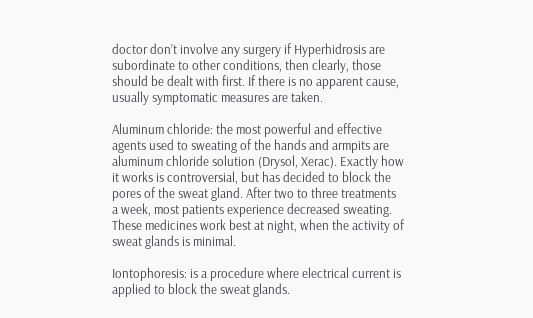doctor don’t involve any surgery if Hyperhidrosis are subordinate to other conditions, then clearly, those should be dealt with first. If there is no apparent cause, usually symptomatic measures are taken.

Aluminum chloride: the most powerful and effective agents used to sweating of the hands and armpits are aluminum chloride solution (Drysol, Xerac). Exactly how it works is controversial, but has decided to block the pores of the sweat gland. After two to three treatments a week, most patients experience decreased sweating. These medicines work best at night, when the activity of sweat glands is minimal.

Iontophoresis: is a procedure where electrical current is applied to block the sweat glands.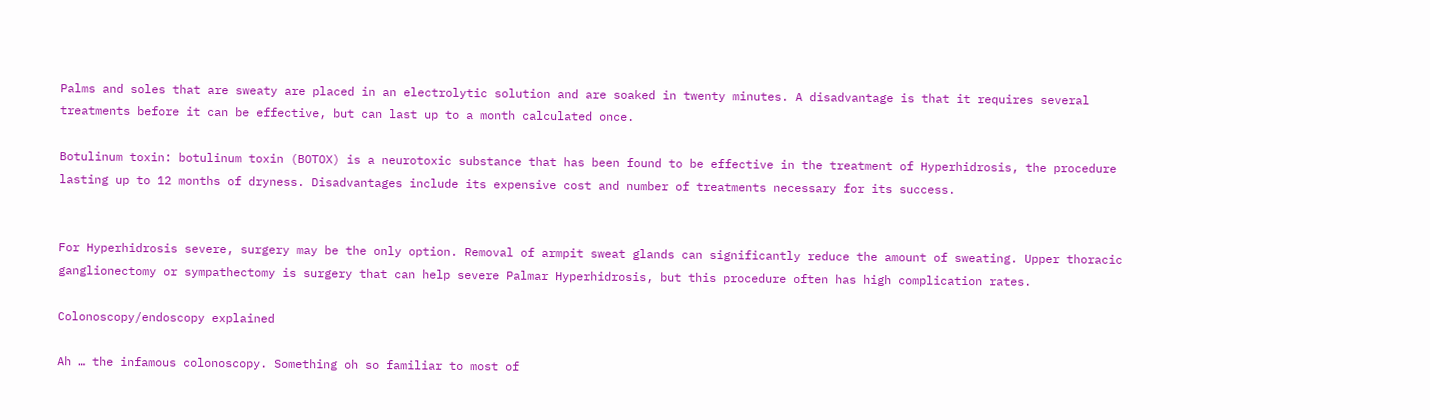Palms and soles that are sweaty are placed in an electrolytic solution and are soaked in twenty minutes. A disadvantage is that it requires several treatments before it can be effective, but can last up to a month calculated once.

Botulinum toxin: botulinum toxin (BOTOX) is a neurotoxic substance that has been found to be effective in the treatment of Hyperhidrosis, the procedure lasting up to 12 months of dryness. Disadvantages include its expensive cost and number of treatments necessary for its success.


For Hyperhidrosis severe, surgery may be the only option. Removal of armpit sweat glands can significantly reduce the amount of sweating. Upper thoracic ganglionectomy or sympathectomy is surgery that can help severe Palmar Hyperhidrosis, but this procedure often has high complication rates.

Colonoscopy/endoscopy explained

Ah … the infamous colonoscopy. Something oh so familiar to most of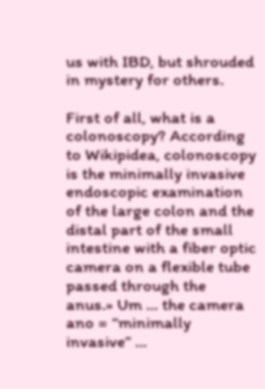us with IBD, but shrouded in mystery for others.

First of all, what is a colonoscopy? According to Wikipidea, colonoscopy is the minimally invasive endoscopic examination of the large colon and the distal part of the small intestine with a fiber optic camera on a flexible tube passed through the anus.» Um … the camera ano = “minimally invasive” …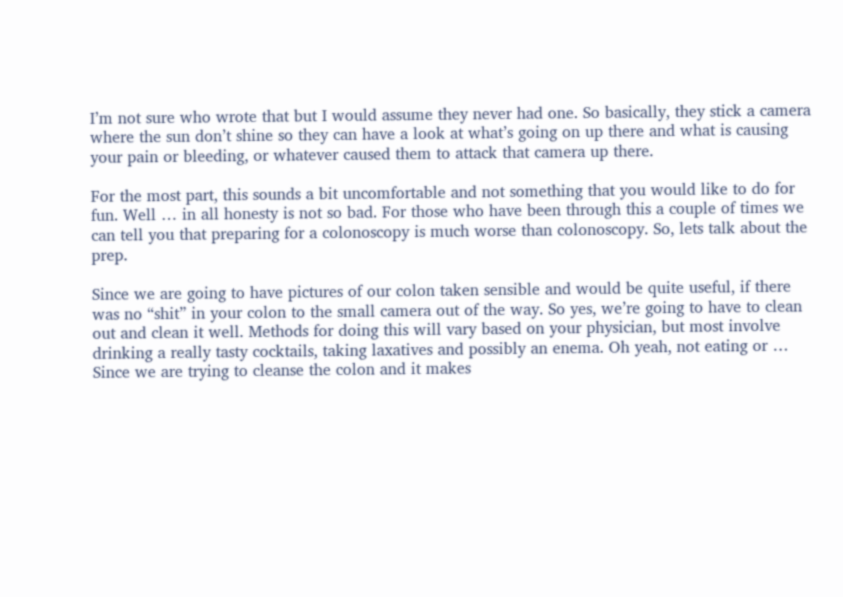I’m not sure who wrote that but I would assume they never had one. So basically, they stick a camera where the sun don’t shine so they can have a look at what’s going on up there and what is causing your pain or bleeding, or whatever caused them to attack that camera up there.

For the most part, this sounds a bit uncomfortable and not something that you would like to do for fun. Well … in all honesty is not so bad. For those who have been through this a couple of times we can tell you that preparing for a colonoscopy is much worse than colonoscopy. So, lets talk about the prep.

Since we are going to have pictures of our colon taken sensible and would be quite useful, if there was no “shit” in your colon to the small camera out of the way. So yes, we’re going to have to clean out and clean it well. Methods for doing this will vary based on your physician, but most involve drinking a really tasty cocktails, taking laxatives and possibly an enema. Oh yeah, not eating or … Since we are trying to cleanse the colon and it makes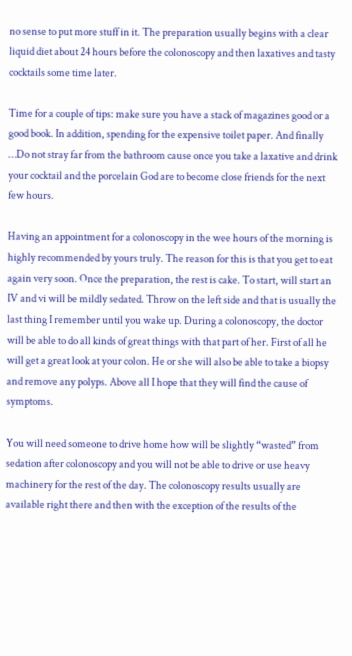no sense to put more stuff in it. The preparation usually begins with a clear liquid diet about 24 hours before the colonoscopy and then laxatives and tasty cocktails some time later.

Time for a couple of tips: make sure you have a stack of magazines good or a good book. In addition, spending for the expensive toilet paper. And finally …Do not stray far from the bathroom cause once you take a laxative and drink your cocktail and the porcelain God are to become close friends for the next few hours.

Having an appointment for a colonoscopy in the wee hours of the morning is highly recommended by yours truly. The reason for this is that you get to eat again very soon. Once the preparation, the rest is cake. To start, will start an IV and vi will be mildly sedated. Throw on the left side and that is usually the last thing I remember until you wake up. During a colonoscopy, the doctor will be able to do all kinds of great things with that part of her. First of all he will get a great look at your colon. He or she will also be able to take a biopsy and remove any polyps. Above all I hope that they will find the cause of symptoms.

You will need someone to drive home how will be slightly “wasted” from sedation after colonoscopy and you will not be able to drive or use heavy machinery for the rest of the day. The colonoscopy results usually are available right there and then with the exception of the results of the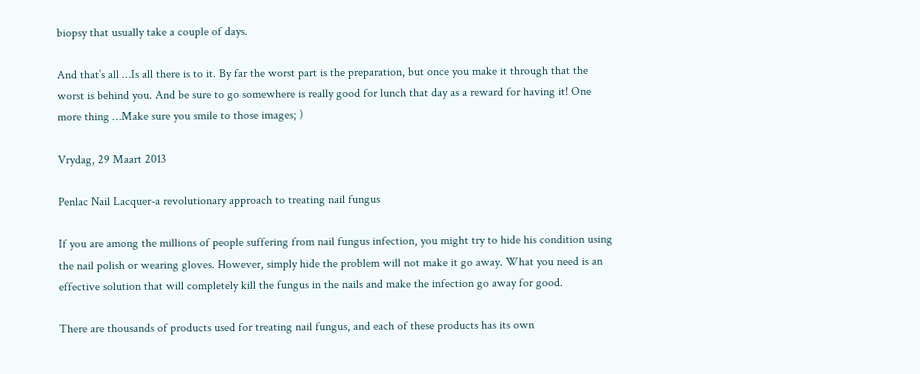biopsy that usually take a couple of days.

And that’s all …Is all there is to it. By far the worst part is the preparation, but once you make it through that the worst is behind you. And be sure to go somewhere is really good for lunch that day as a reward for having it! One more thing …Make sure you smile to those images; )

Vrydag, 29 Maart 2013

Penlac Nail Lacquer-a revolutionary approach to treating nail fungus

If you are among the millions of people suffering from nail fungus infection, you might try to hide his condition using the nail polish or wearing gloves. However, simply hide the problem will not make it go away. What you need is an effective solution that will completely kill the fungus in the nails and make the infection go away for good.

There are thousands of products used for treating nail fungus, and each of these products has its own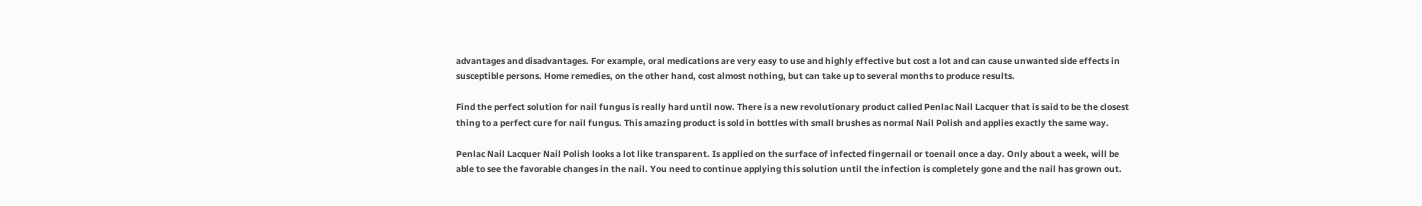advantages and disadvantages. For example, oral medications are very easy to use and highly effective but cost a lot and can cause unwanted side effects in susceptible persons. Home remedies, on the other hand, cost almost nothing, but can take up to several months to produce results.

Find the perfect solution for nail fungus is really hard until now. There is a new revolutionary product called Penlac Nail Lacquer that is said to be the closest thing to a perfect cure for nail fungus. This amazing product is sold in bottles with small brushes as normal Nail Polish and applies exactly the same way.

Penlac Nail Lacquer Nail Polish looks a lot like transparent. Is applied on the surface of infected fingernail or toenail once a day. Only about a week, will be able to see the favorable changes in the nail. You need to continue applying this solution until the infection is completely gone and the nail has grown out.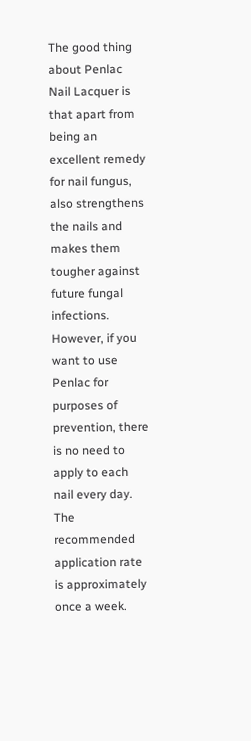The good thing about Penlac Nail Lacquer is that apart from being an excellent remedy for nail fungus, also strengthens the nails and makes them tougher against future fungal infections. However, if you want to use Penlac for purposes of prevention, there is no need to apply to each nail every day. The recommended application rate is approximately once a week.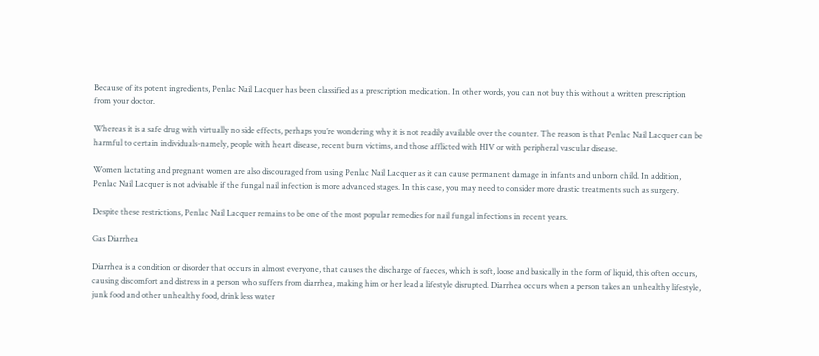Because of its potent ingredients, Penlac Nail Lacquer has been classified as a prescription medication. In other words, you can not buy this without a written prescription from your doctor.

Whereas it is a safe drug with virtually no side effects, perhaps you’re wondering why it is not readily available over the counter. The reason is that Penlac Nail Lacquer can be harmful to certain individuals-namely, people with heart disease, recent burn victims, and those afflicted with HIV or with peripheral vascular disease.

Women lactating and pregnant women are also discouraged from using Penlac Nail Lacquer as it can cause permanent damage in infants and unborn child. In addition, Penlac Nail Lacquer is not advisable if the fungal nail infection is more advanced stages. In this case, you may need to consider more drastic treatments such as surgery.

Despite these restrictions, Penlac Nail Lacquer remains to be one of the most popular remedies for nail fungal infections in recent years.

Gas Diarrhea

Diarrhea is a condition or disorder that occurs in almost everyone, that causes the discharge of faeces, which is soft, loose and basically in the form of liquid, this often occurs, causing discomfort and distress in a person who suffers from diarrhea, making him or her lead a lifestyle disrupted. Diarrhea occurs when a person takes an unhealthy lifestyle, junk food and other unhealthy food, drink less water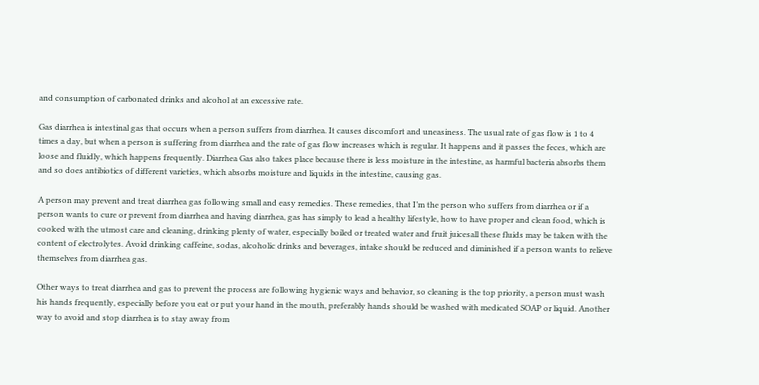and consumption of carbonated drinks and alcohol at an excessive rate.

Gas diarrhea is intestinal gas that occurs when a person suffers from diarrhea. It causes discomfort and uneasiness. The usual rate of gas flow is 1 to 4 times a day, but when a person is suffering from diarrhea and the rate of gas flow increases which is regular. It happens and it passes the feces, which are loose and fluidly, which happens frequently. Diarrhea Gas also takes place because there is less moisture in the intestine, as harmful bacteria absorbs them and so does antibiotics of different varieties, which absorbs moisture and liquids in the intestine, causing gas.

A person may prevent and treat diarrhea gas following small and easy remedies. These remedies, that I’m the person who suffers from diarrhea or if a person wants to cure or prevent from diarrhea and having diarrhea, gas has simply to lead a healthy lifestyle, how to have proper and clean food, which is cooked with the utmost care and cleaning, drinking plenty of water, especially boiled or treated water and fruit juicesall these fluids may be taken with the content of electrolytes. Avoid drinking caffeine, sodas, alcoholic drinks and beverages, intake should be reduced and diminished if a person wants to relieve themselves from diarrhea gas.

Other ways to treat diarrhea and gas to prevent the process are following hygienic ways and behavior, so cleaning is the top priority, a person must wash his hands frequently, especially before you eat or put your hand in the mouth, preferably hands should be washed with medicated SOAP or liquid. Another way to avoid and stop diarrhea is to stay away from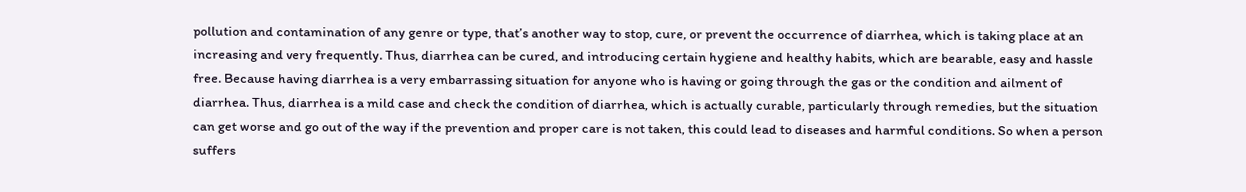pollution and contamination of any genre or type, that’s another way to stop, cure, or prevent the occurrence of diarrhea, which is taking place at an increasing and very frequently. Thus, diarrhea can be cured, and introducing certain hygiene and healthy habits, which are bearable, easy and hassle free. Because having diarrhea is a very embarrassing situation for anyone who is having or going through the gas or the condition and ailment of diarrhea. Thus, diarrhea is a mild case and check the condition of diarrhea, which is actually curable, particularly through remedies, but the situation can get worse and go out of the way if the prevention and proper care is not taken, this could lead to diseases and harmful conditions. So when a person suffers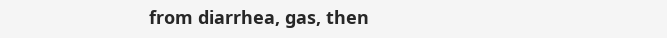from diarrhea, gas, then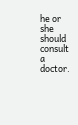he or she should consult a doctor.